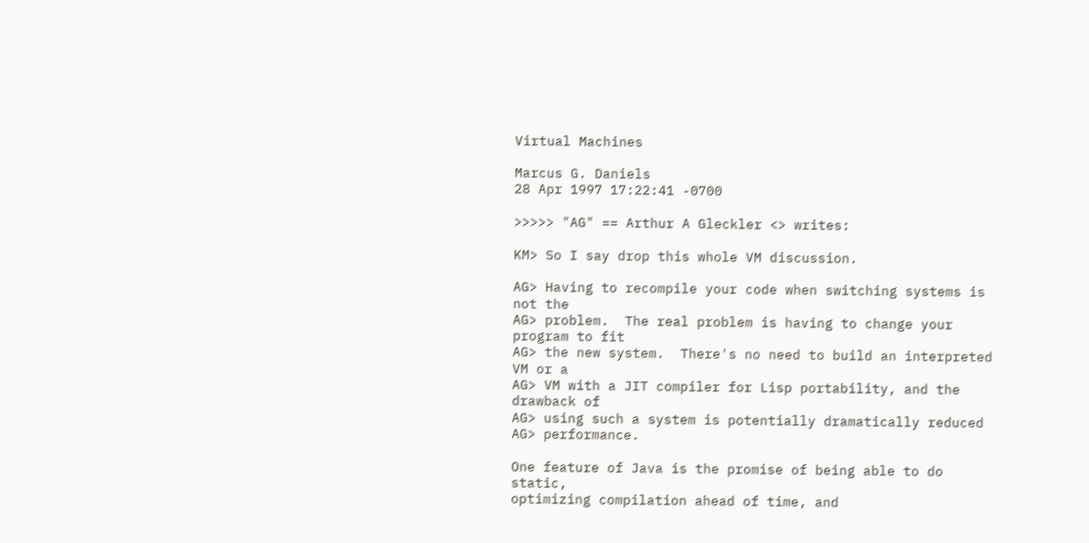Virtual Machines

Marcus G. Daniels
28 Apr 1997 17:22:41 -0700

>>>>> "AG" == Arthur A Gleckler <> writes:

KM> So I say drop this whole VM discussion.

AG> Having to recompile your code when switching systems is not the
AG> problem.  The real problem is having to change your program to fit
AG> the new system.  There's no need to build an interpreted VM or a
AG> VM with a JIT compiler for Lisp portability, and the drawback of
AG> using such a system is potentially dramatically reduced
AG> performance.

One feature of Java is the promise of being able to do static,
optimizing compilation ahead of time, and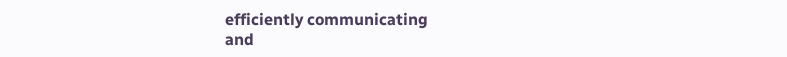efficiently communicating
and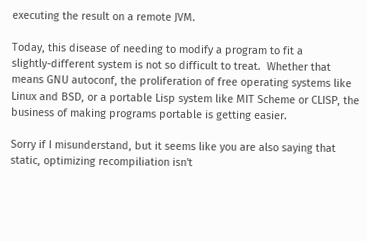executing the result on a remote JVM.

Today, this disease of needing to modify a program to fit a
slightly-different system is not so difficult to treat.  Whether that
means GNU autoconf, the proliferation of free operating systems like
Linux and BSD, or a portable Lisp system like MIT Scheme or CLISP, the
business of making programs portable is getting easier.

Sorry if I misunderstand, but it seems like you are also saying that
static, optimizing recompiliation isn't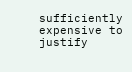sufficiently expensive to
justify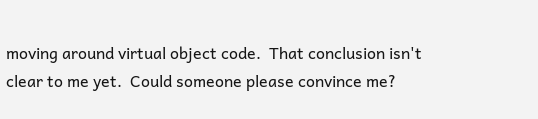moving around virtual object code.  That conclusion isn't
clear to me yet.  Could someone please convince me?